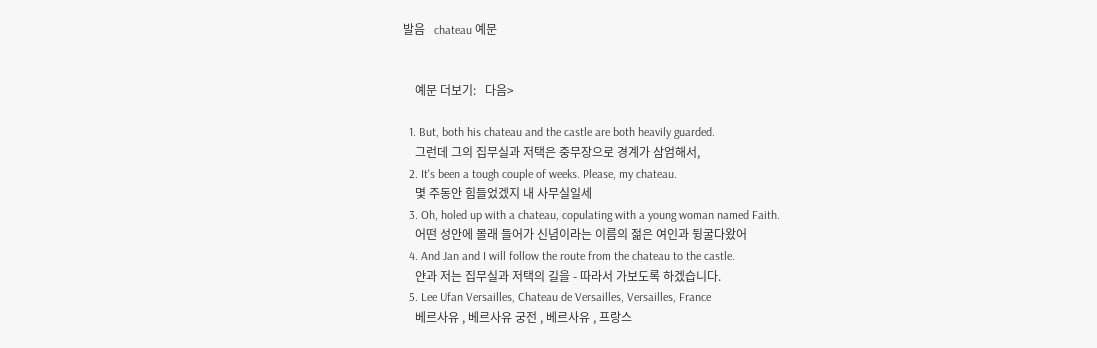발음   chateau 예문


    예문 더보기:   다음>

  1. But, both his chateau and the castle are both heavily guarded.
    그런데 그의 집무실과 저택은 중무장으로 경계가 삼엄해서,
  2. It's been a tough couple of weeks. Please, my chateau.
    몇 주동안 힘들었겠지 내 사무실일세
  3. Oh, holed up with a chateau, copulating with a young woman named Faith.
    어떤 성안에 몰래 들어가 신념이라는 이름의 젊은 여인과 뒹굴다왔어
  4. And Jan and I will follow the route from the chateau to the castle.
    얀과 저는 집무실과 저택의 길을 - 따라서 가보도록 하겠습니다.
  5. Lee Ufan Versailles, Chateau de Versailles, Versailles, France
    베르사유 , 베르사유 궁전 , 베르사유 , 프랑스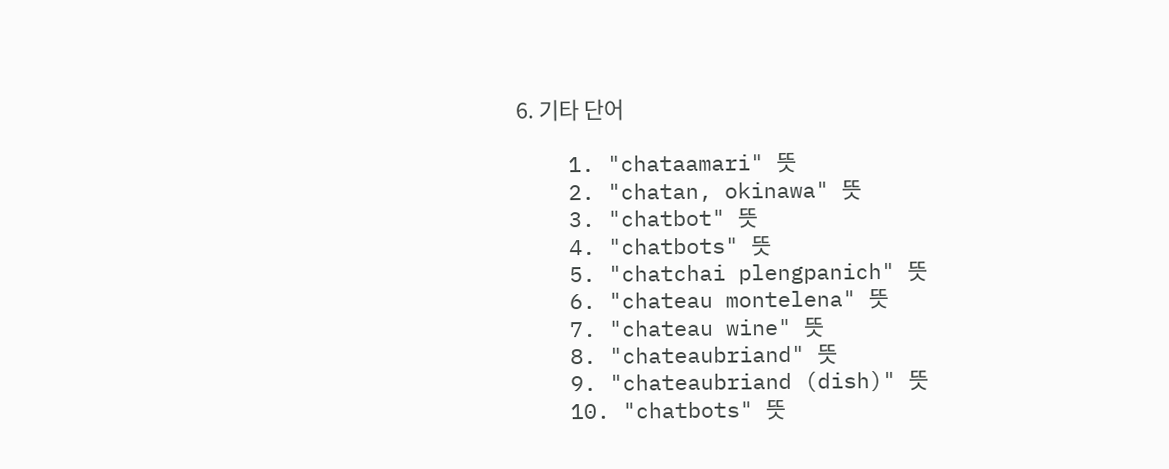6. 기타 단어

    1. "chataamari" 뜻
    2. "chatan, okinawa" 뜻
    3. "chatbot" 뜻
    4. "chatbots" 뜻
    5. "chatchai plengpanich" 뜻
    6. "chateau montelena" 뜻
    7. "chateau wine" 뜻
    8. "chateaubriand" 뜻
    9. "chateaubriand (dish)" 뜻
    10. "chatbots" 뜻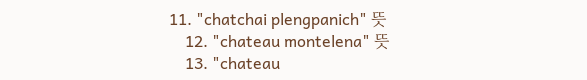11. "chatchai plengpanich" 뜻
    12. "chateau montelena" 뜻
    13. "chateau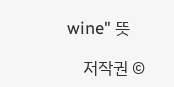wine" 뜻

    저작권 ©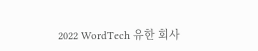2022 WordTech 유한 회사